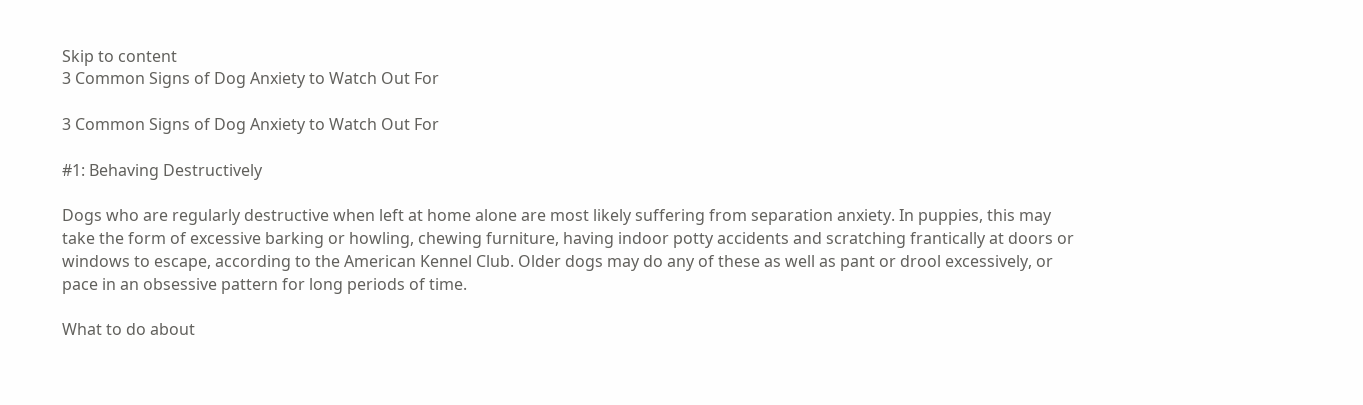Skip to content
3 Common Signs of Dog Anxiety to Watch Out For

3 Common Signs of Dog Anxiety to Watch Out For

#1: Behaving Destructively

Dogs who are regularly destructive when left at home alone are most likely suffering from separation anxiety. In puppies, this may take the form of excessive barking or howling, chewing furniture, having indoor potty accidents and scratching frantically at doors or windows to escape, according to the American Kennel Club. Older dogs may do any of these as well as pant or drool excessively, or pace in an obsessive pattern for long periods of time.

What to do about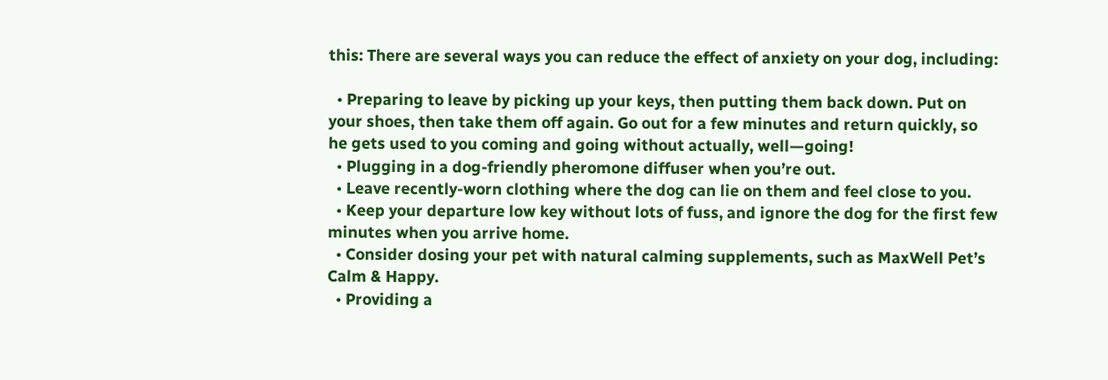this: There are several ways you can reduce the effect of anxiety on your dog, including:

  • Preparing to leave by picking up your keys, then putting them back down. Put on your shoes, then take them off again. Go out for a few minutes and return quickly, so he gets used to you coming and going without actually, well—going!
  • Plugging in a dog-friendly pheromone diffuser when you’re out.
  • Leave recently-worn clothing where the dog can lie on them and feel close to you.
  • Keep your departure low key without lots of fuss, and ignore the dog for the first few minutes when you arrive home.
  • Consider dosing your pet with natural calming supplements, such as MaxWell Pet’s Calm & Happy.
  • Providing a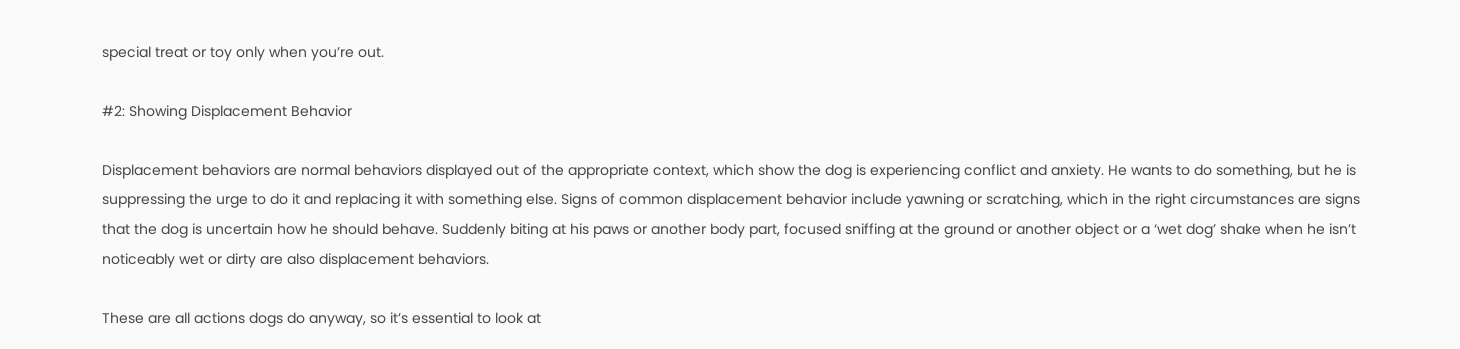special treat or toy only when you’re out.

#2: Showing Displacement Behavior

Displacement behaviors are normal behaviors displayed out of the appropriate context, which show the dog is experiencing conflict and anxiety. He wants to do something, but he is suppressing the urge to do it and replacing it with something else. Signs of common displacement behavior include yawning or scratching, which in the right circumstances are signs that the dog is uncertain how he should behave. Suddenly biting at his paws or another body part, focused sniffing at the ground or another object or a ‘wet dog’ shake when he isn’t noticeably wet or dirty are also displacement behaviors.

These are all actions dogs do anyway, so it’s essential to look at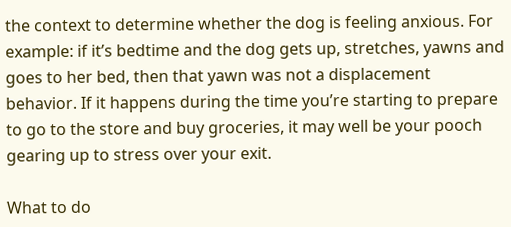the context to determine whether the dog is feeling anxious. For example: if it’s bedtime and the dog gets up, stretches, yawns and goes to her bed, then that yawn was not a displacement behavior. If it happens during the time you’re starting to prepare to go to the store and buy groceries, it may well be your pooch gearing up to stress over your exit.

What to do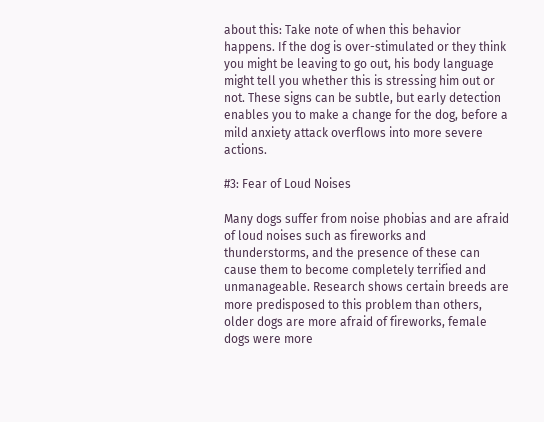about this: Take note of when this behavior happens. If the dog is over-stimulated or they think you might be leaving to go out, his body language might tell you whether this is stressing him out or not. These signs can be subtle, but early detection enables you to make a change for the dog, before a mild anxiety attack overflows into more severe actions.

#3: Fear of Loud Noises

Many dogs suffer from noise phobias and are afraid of loud noises such as fireworks and thunderstorms, and the presence of these can cause them to become completely terrified and unmanageable. Research shows certain breeds are more predisposed to this problem than others, older dogs are more afraid of fireworks, female dogs were more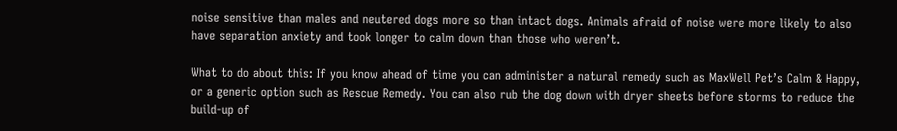noise sensitive than males and neutered dogs more so than intact dogs. Animals afraid of noise were more likely to also have separation anxiety and took longer to calm down than those who weren’t.

What to do about this: If you know ahead of time you can administer a natural remedy such as MaxWell Pet’s Calm & Happy, or a generic option such as Rescue Remedy. You can also rub the dog down with dryer sheets before storms to reduce the build-up of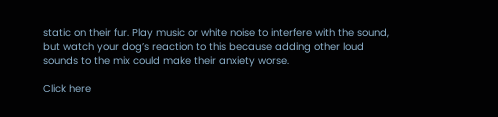static on their fur. Play music or white noise to interfere with the sound, but watch your dog’s reaction to this because adding other loud sounds to the mix could make their anxiety worse.

Click here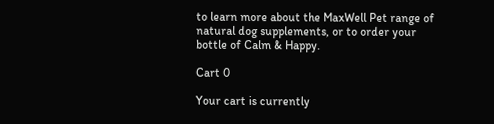to learn more about the MaxWell Pet range of natural dog supplements, or to order your bottle of Calm & Happy.

Cart 0

Your cart is currently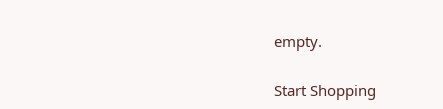empty.

Start Shopping